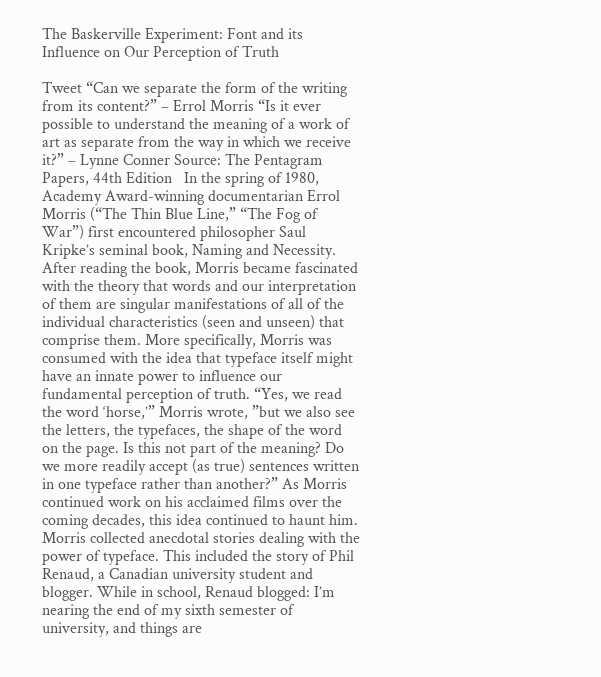The Baskerville Experiment: Font and its Influence on Our Perception of Truth

Tweet “Can we separate the form of the writing from its content?” – Errol Morris “Is it ever possible to understand the meaning of a work of art as separate from the way in which we receive it?” – Lynne Conner Source: The Pentagram Papers, 44th Edition   In the spring of 1980, Academy Award-winning documentarian Errol Morris (“The Thin Blue Line,” “The Fog of War”) first encountered philosopher Saul Kripke’s seminal book, Naming and Necessity. After reading the book, Morris became fascinated with the theory that words and our interpretation of them are singular manifestations of all of the individual characteristics (seen and unseen) that comprise them. More specifically, Morris was consumed with the idea that typeface itself might have an innate power to influence our fundamental perception of truth. “Yes, we read the word ‘horse,’” Morris wrote, ”but we also see the letters, the typefaces, the shape of the word on the page. Is this not part of the meaning? Do we more readily accept (as true) sentences written in one typeface rather than another?” As Morris continued work on his acclaimed films over the coming decades, this idea continued to haunt him. Morris collected anecdotal stories dealing with the power of typeface. This included the story of Phil Renaud, a Canadian university student and blogger. While in school, Renaud blogged: I’m nearing the end of my sixth semester of university, and things are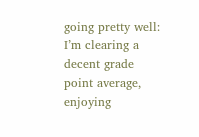going pretty well: I’m clearing a decent grade point average, enjoying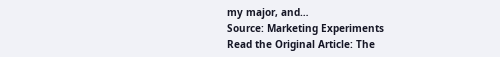my major, and…
Source: Marketing Experiments
Read the Original Article: The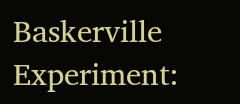Baskerville Experiment: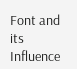Font and its Influence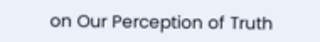on Our Perception of Truth